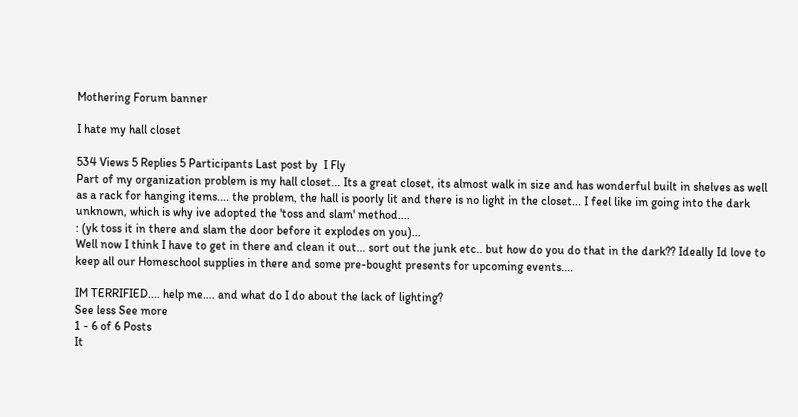Mothering Forum banner

I hate my hall closet

534 Views 5 Replies 5 Participants Last post by  I Fly
Part of my organization problem is my hall closet... Its a great closet, its almost walk in size and has wonderful built in shelves as well as a rack for hanging items.... the problem, the hall is poorly lit and there is no light in the closet... I feel like im going into the dark unknown, which is why ive adopted the 'toss and slam' method....
: (yk toss it in there and slam the door before it explodes on you)...
Well now I think I have to get in there and clean it out... sort out the junk etc.. but how do you do that in the dark?? Ideally Id love to keep all our Homeschool supplies in there and some pre-bought presents for upcoming events....

IM TERRIFIED.... help me.... and what do I do about the lack of lighting?
See less See more
1 - 6 of 6 Posts
It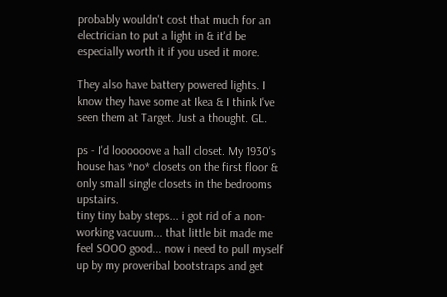probably wouldn't cost that much for an electrician to put a light in & it'd be especially worth it if you used it more.

They also have battery powered lights. I know they have some at Ikea & I think I've seen them at Target. Just a thought. GL.

ps - I'd loooooove a hall closet. My 1930's house has *no* closets on the first floor & only small single closets in the bedrooms upstairs.
tiny tiny baby steps... i got rid of a non-working vacuum... that little bit made me feel SOOO good... now i need to pull myself up by my proveribal bootstraps and get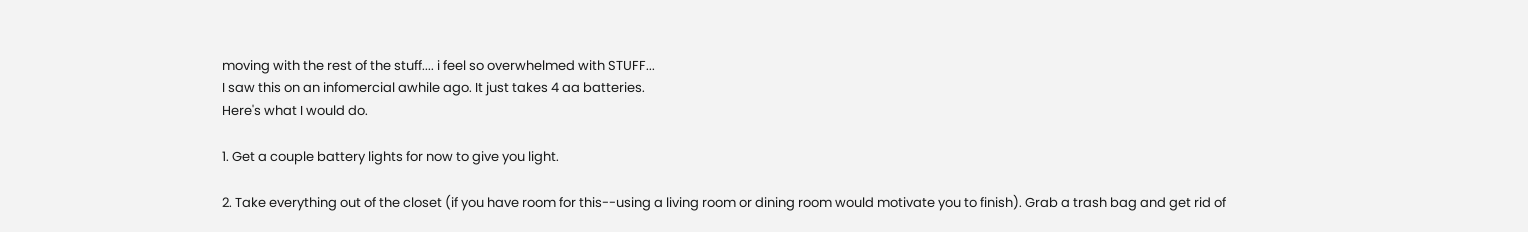moving with the rest of the stuff.... i feel so overwhelmed with STUFF...
I saw this on an infomercial awhile ago. It just takes 4 aa batteries.
Here's what I would do.

1. Get a couple battery lights for now to give you light.

2. Take everything out of the closet (if you have room for this--using a living room or dining room would motivate you to finish). Grab a trash bag and get rid of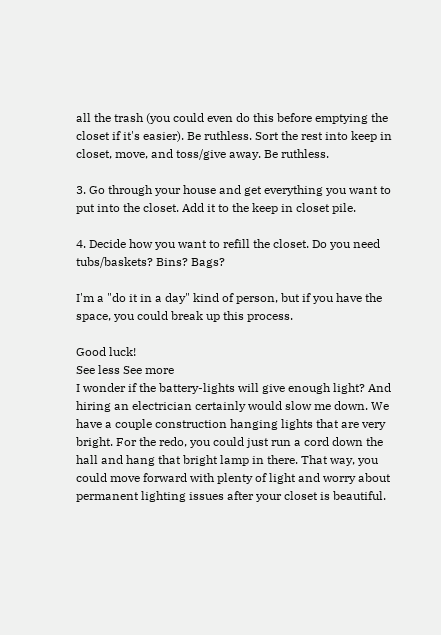all the trash (you could even do this before emptying the closet if it's easier). Be ruthless. Sort the rest into keep in closet, move, and toss/give away. Be ruthless.

3. Go through your house and get everything you want to put into the closet. Add it to the keep in closet pile.

4. Decide how you want to refill the closet. Do you need tubs/baskets? Bins? Bags?

I'm a "do it in a day" kind of person, but if you have the space, you could break up this process.

Good luck!
See less See more
I wonder if the battery-lights will give enough light? And hiring an electrician certainly would slow me down. We have a couple construction hanging lights that are very bright. For the redo, you could just run a cord down the hall and hang that bright lamp in there. That way, you could move forward with plenty of light and worry about permanent lighting issues after your closet is beautiful.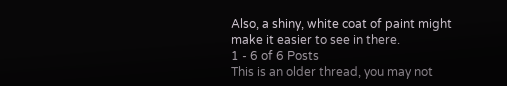Also, a shiny, white coat of paint might make it easier to see in there.
1 - 6 of 6 Posts
This is an older thread, you may not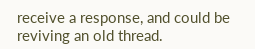receive a response, and could be reviving an old thread.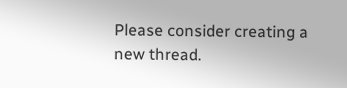Please consider creating a new thread.